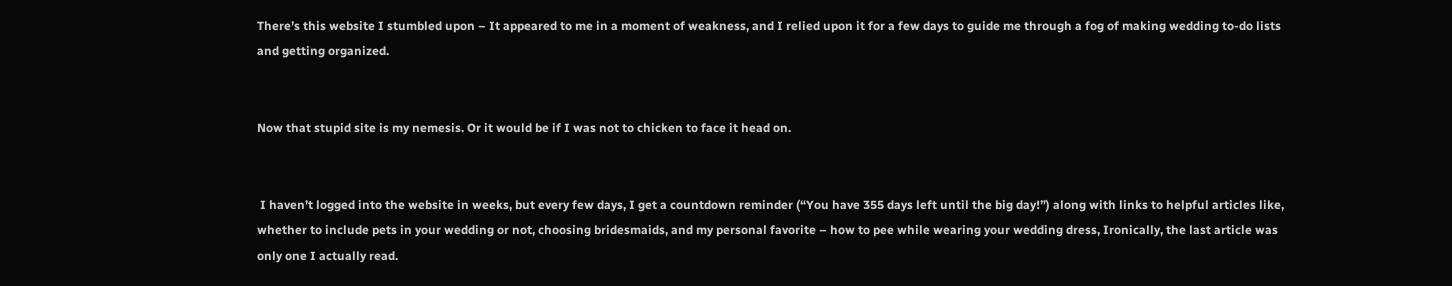There’s this website I stumbled upon – It appeared to me in a moment of weakness, and I relied upon it for a few days to guide me through a fog of making wedding to-do lists and getting organized.


Now that stupid site is my nemesis. Or it would be if I was not to chicken to face it head on.


 I haven’t logged into the website in weeks, but every few days, I get a countdown reminder (“You have 355 days left until the big day!”) along with links to helpful articles like, whether to include pets in your wedding or not, choosing bridesmaids, and my personal favorite – how to pee while wearing your wedding dress, Ironically, the last article was only one I actually read.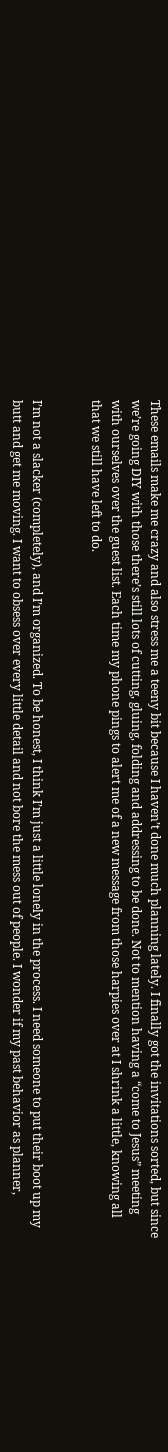These emails make me crazy and also stress me a teeny bit because I haven’t done much planning lately. I finally got the invitations sorted, but since we’re going DIY with those there’s still lots of cutting, gluing, folding and addressing to be done. Not to mention having a “come to Jesus” meeting with ourselves over the guest list. Each time my phone pings to alert me of a new message from those harpies over at I shrink a little, knowing all that we still have left to do.


I’m not a slacker (completely), and I’m organized. To be honest, I think I’m just a little lonely in the process. I need someone to put their boot up my butt and get me moving. I want to obsess over every little detail and not bore the mess out of people. I wonder if my past behavior as planner,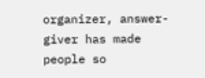organizer, answer-giver has made people so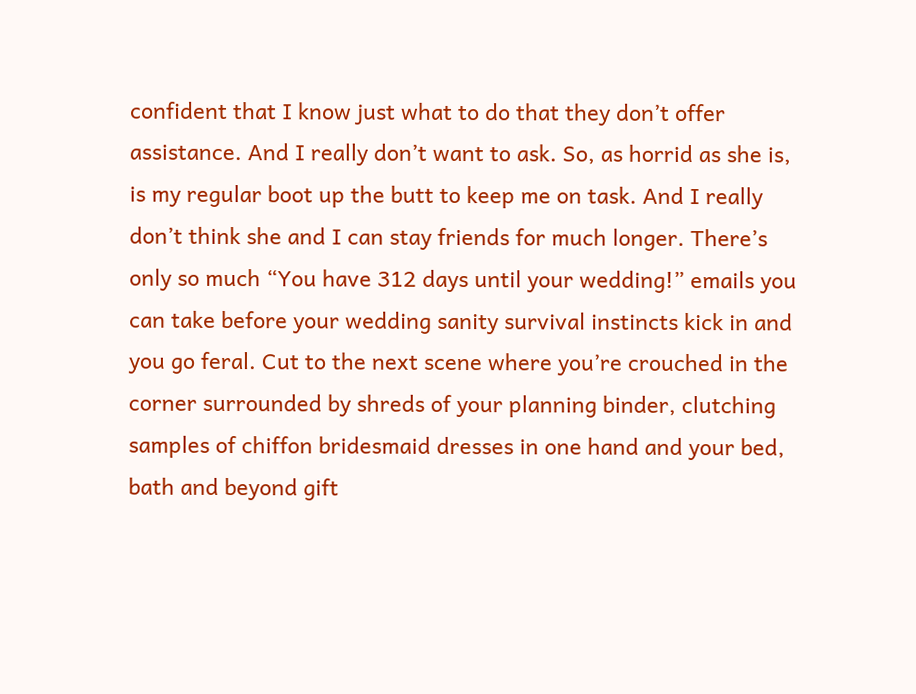confident that I know just what to do that they don’t offer assistance. And I really don’t want to ask. So, as horrid as she is, is my regular boot up the butt to keep me on task. And I really don’t think she and I can stay friends for much longer. There’s only so much “You have 312 days until your wedding!” emails you can take before your wedding sanity survival instincts kick in and you go feral. Cut to the next scene where you’re crouched in the corner surrounded by shreds of your planning binder, clutching samples of chiffon bridesmaid dresses in one hand and your bed, bath and beyond gift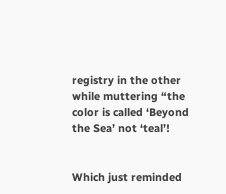registry in the other while muttering “the color is called ‘Beyond the Sea’ not ‘teal’!


Which just reminded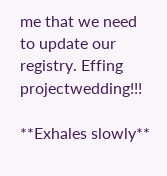me that we need to update our registry. Effing projectwedding!!!

**Exhales slowly**